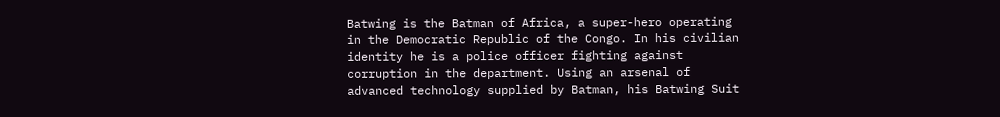Batwing is the Batman of Africa, a super-hero operating in the Democratic Republic of the Congo. In his civilian identity he is a police officer fighting against corruption in the department. Using an arsenal of advanced technology supplied by Batman, his Batwing Suit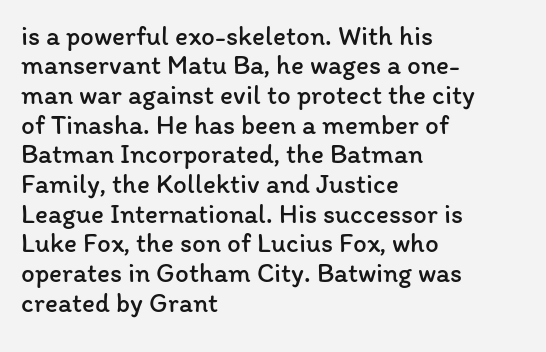is a powerful exo-skeleton. With his manservant Matu Ba, he wages a one-man war against evil to protect the city of Tinasha. He has been a member of Batman Incorporated, the Batman Family, the Kollektiv and Justice League International. His successor is Luke Fox, the son of Lucius Fox, who operates in Gotham City. Batwing was created by Grant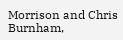Morrison and Chris Burnham,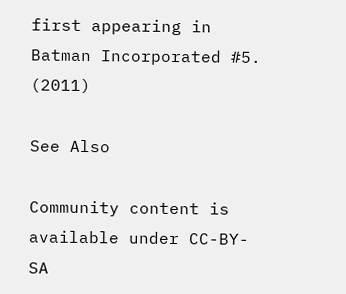first appearing in Batman Incorporated #5. (2011)

See Also

Community content is available under CC-BY-SA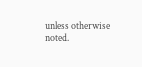unless otherwise noted.